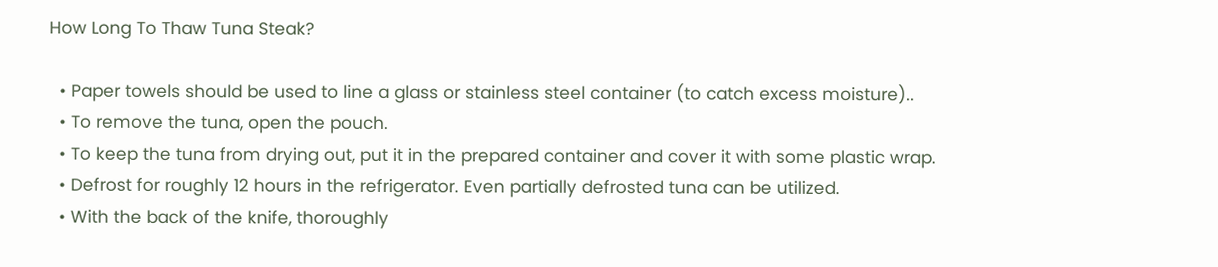How Long To Thaw Tuna Steak?

  • Paper towels should be used to line a glass or stainless steel container (to catch excess moisture)..
  • To remove the tuna, open the pouch.
  • To keep the tuna from drying out, put it in the prepared container and cover it with some plastic wrap.
  • Defrost for roughly 12 hours in the refrigerator. Even partially defrosted tuna can be utilized.
  • With the back of the knife, thoroughly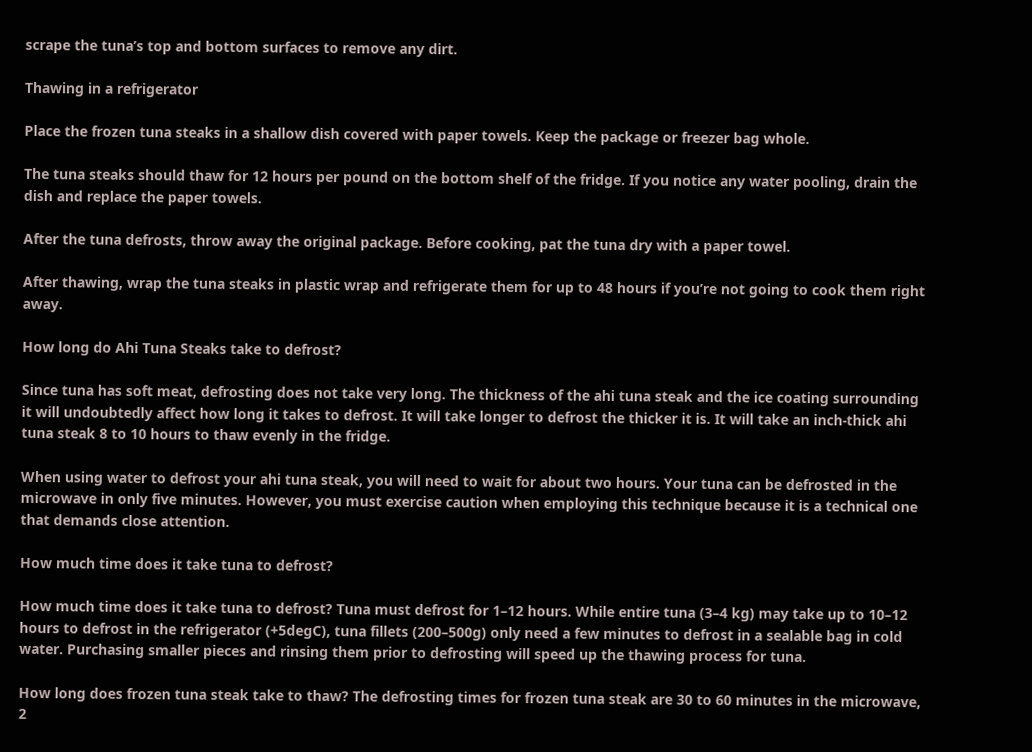scrape the tuna’s top and bottom surfaces to remove any dirt.

Thawing in a refrigerator

Place the frozen tuna steaks in a shallow dish covered with paper towels. Keep the package or freezer bag whole.

The tuna steaks should thaw for 12 hours per pound on the bottom shelf of the fridge. If you notice any water pooling, drain the dish and replace the paper towels.

After the tuna defrosts, throw away the original package. Before cooking, pat the tuna dry with a paper towel.

After thawing, wrap the tuna steaks in plastic wrap and refrigerate them for up to 48 hours if you’re not going to cook them right away.

How long do Ahi Tuna Steaks take to defrost?

Since tuna has soft meat, defrosting does not take very long. The thickness of the ahi tuna steak and the ice coating surrounding it will undoubtedly affect how long it takes to defrost. It will take longer to defrost the thicker it is. It will take an inch-thick ahi tuna steak 8 to 10 hours to thaw evenly in the fridge.

When using water to defrost your ahi tuna steak, you will need to wait for about two hours. Your tuna can be defrosted in the microwave in only five minutes. However, you must exercise caution when employing this technique because it is a technical one that demands close attention.

How much time does it take tuna to defrost?

How much time does it take tuna to defrost? Tuna must defrost for 1–12 hours. While entire tuna (3–4 kg) may take up to 10–12 hours to defrost in the refrigerator (+5degC), tuna fillets (200–500g) only need a few minutes to defrost in a sealable bag in cold water. Purchasing smaller pieces and rinsing them prior to defrosting will speed up the thawing process for tuna.

How long does frozen tuna steak take to thaw? The defrosting times for frozen tuna steak are 30 to 60 minutes in the microwave, 2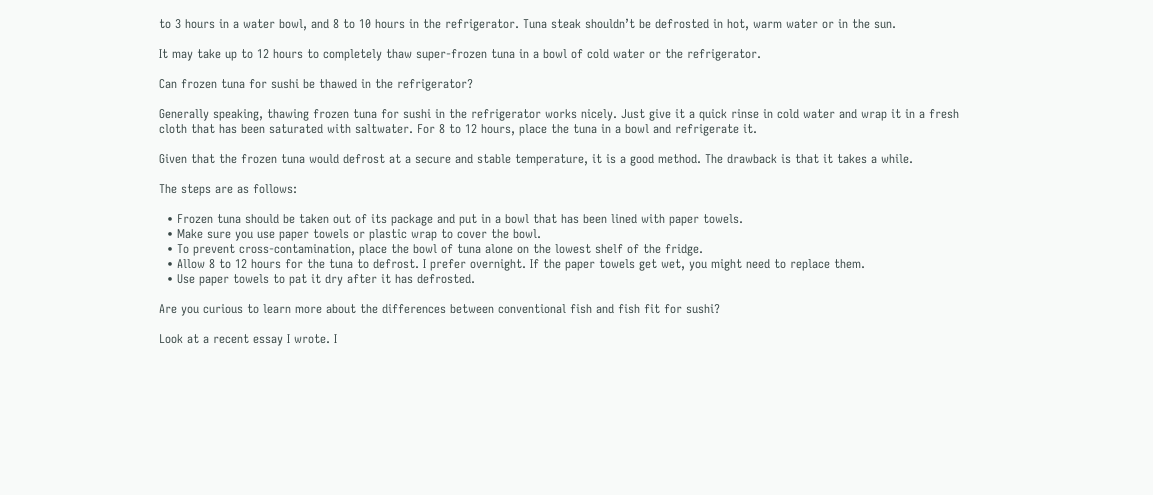to 3 hours in a water bowl, and 8 to 10 hours in the refrigerator. Tuna steak shouldn’t be defrosted in hot, warm water or in the sun.

It may take up to 12 hours to completely thaw super-frozen tuna in a bowl of cold water or the refrigerator.

Can frozen tuna for sushi be thawed in the refrigerator?

Generally speaking, thawing frozen tuna for sushi in the refrigerator works nicely. Just give it a quick rinse in cold water and wrap it in a fresh cloth that has been saturated with saltwater. For 8 to 12 hours, place the tuna in a bowl and refrigerate it.

Given that the frozen tuna would defrost at a secure and stable temperature, it is a good method. The drawback is that it takes a while.

The steps are as follows:

  • Frozen tuna should be taken out of its package and put in a bowl that has been lined with paper towels.
  • Make sure you use paper towels or plastic wrap to cover the bowl.
  • To prevent cross-contamination, place the bowl of tuna alone on the lowest shelf of the fridge.
  • Allow 8 to 12 hours for the tuna to defrost. I prefer overnight. If the paper towels get wet, you might need to replace them.
  • Use paper towels to pat it dry after it has defrosted.

Are you curious to learn more about the differences between conventional fish and fish fit for sushi?

Look at a recent essay I wrote. I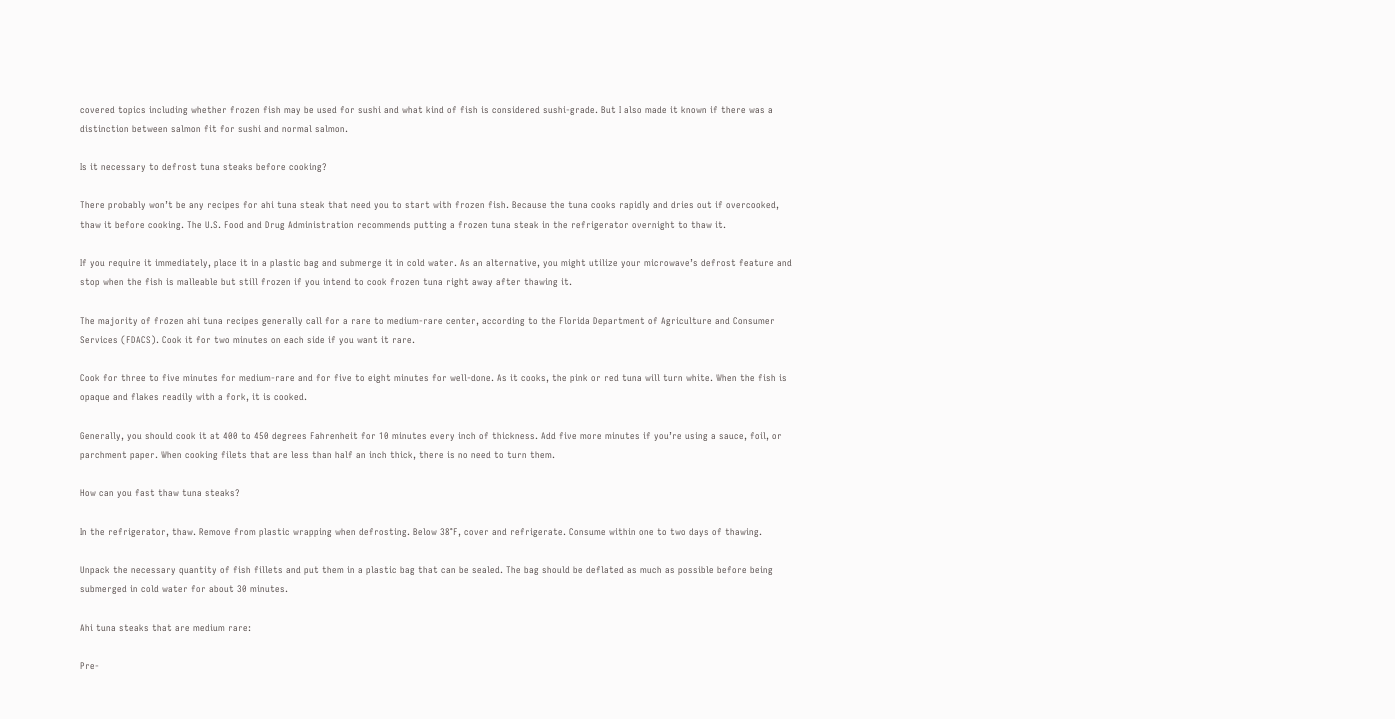covered topics including whether frozen fish may be used for sushi and what kind of fish is considered sushi-grade. But I also made it known if there was a distinction between salmon fit for sushi and normal salmon.

Is it necessary to defrost tuna steaks before cooking?

There probably won’t be any recipes for ahi tuna steak that need you to start with frozen fish. Because the tuna cooks rapidly and dries out if overcooked, thaw it before cooking. The U.S. Food and Drug Administration recommends putting a frozen tuna steak in the refrigerator overnight to thaw it.

If you require it immediately, place it in a plastic bag and submerge it in cold water. As an alternative, you might utilize your microwave’s defrost feature and stop when the fish is malleable but still frozen if you intend to cook frozen tuna right away after thawing it.

The majority of frozen ahi tuna recipes generally call for a rare to medium-rare center, according to the Florida Department of Agriculture and Consumer Services (FDACS). Cook it for two minutes on each side if you want it rare.

Cook for three to five minutes for medium-rare and for five to eight minutes for well-done. As it cooks, the pink or red tuna will turn white. When the fish is opaque and flakes readily with a fork, it is cooked.

Generally, you should cook it at 400 to 450 degrees Fahrenheit for 10 minutes every inch of thickness. Add five more minutes if you’re using a sauce, foil, or parchment paper. When cooking filets that are less than half an inch thick, there is no need to turn them.

How can you fast thaw tuna steaks?

In the refrigerator, thaw. Remove from plastic wrapping when defrosting. Below 38°F, cover and refrigerate. Consume within one to two days of thawing.

Unpack the necessary quantity of fish fillets and put them in a plastic bag that can be sealed. The bag should be deflated as much as possible before being submerged in cold water for about 30 minutes.

Ahi tuna steaks that are medium rare:

Pre-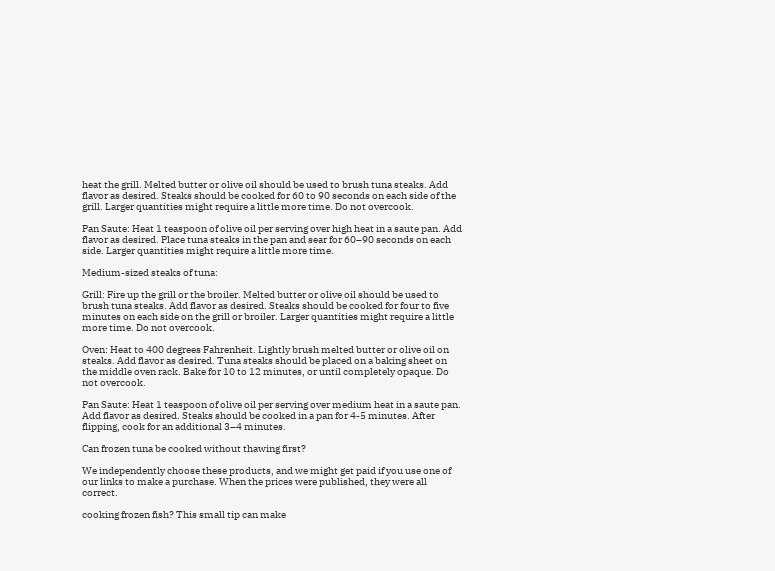heat the grill. Melted butter or olive oil should be used to brush tuna steaks. Add flavor as desired. Steaks should be cooked for 60 to 90 seconds on each side of the grill. Larger quantities might require a little more time. Do not overcook.

Pan Saute: Heat 1 teaspoon of olive oil per serving over high heat in a saute pan. Add flavor as desired. Place tuna steaks in the pan and sear for 60–90 seconds on each side. Larger quantities might require a little more time.

Medium-sized steaks of tuna:

Grill: Fire up the grill or the broiler. Melted butter or olive oil should be used to brush tuna steaks. Add flavor as desired. Steaks should be cooked for four to five minutes on each side on the grill or broiler. Larger quantities might require a little more time. Do not overcook.

Oven: Heat to 400 degrees Fahrenheit. Lightly brush melted butter or olive oil on steaks. Add flavor as desired. Tuna steaks should be placed on a baking sheet on the middle oven rack. Bake for 10 to 12 minutes, or until completely opaque. Do not overcook.

Pan Saute: Heat 1 teaspoon of olive oil per serving over medium heat in a saute pan. Add flavor as desired. Steaks should be cooked in a pan for 4-5 minutes. After flipping, cook for an additional 3–4 minutes.

Can frozen tuna be cooked without thawing first?

We independently choose these products, and we might get paid if you use one of our links to make a purchase. When the prices were published, they were all correct.

cooking frozen fish? This small tip can make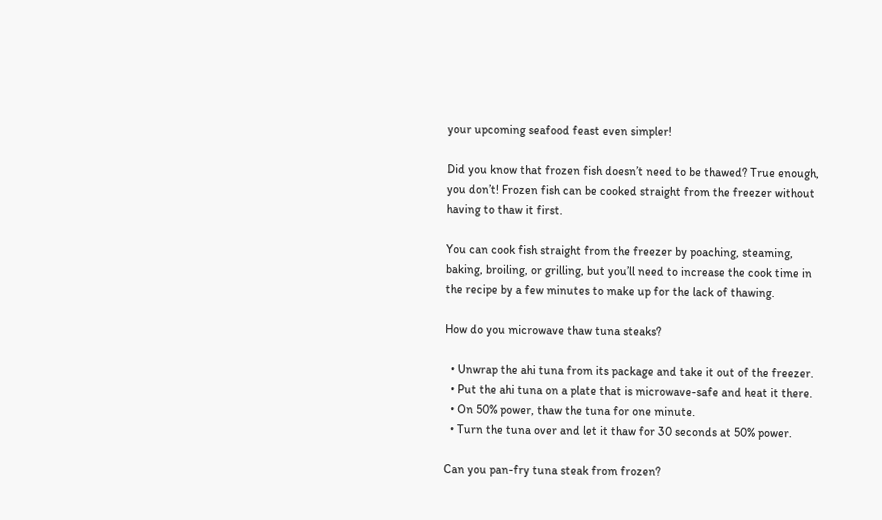your upcoming seafood feast even simpler!

Did you know that frozen fish doesn’t need to be thawed? True enough, you don’t! Frozen fish can be cooked straight from the freezer without having to thaw it first.

You can cook fish straight from the freezer by poaching, steaming, baking, broiling, or grilling, but you’ll need to increase the cook time in the recipe by a few minutes to make up for the lack of thawing.

How do you microwave thaw tuna steaks?

  • Unwrap the ahi tuna from its package and take it out of the freezer.
  • Put the ahi tuna on a plate that is microwave-safe and heat it there.
  • On 50% power, thaw the tuna for one minute.
  • Turn the tuna over and let it thaw for 30 seconds at 50% power.

Can you pan-fry tuna steak from frozen?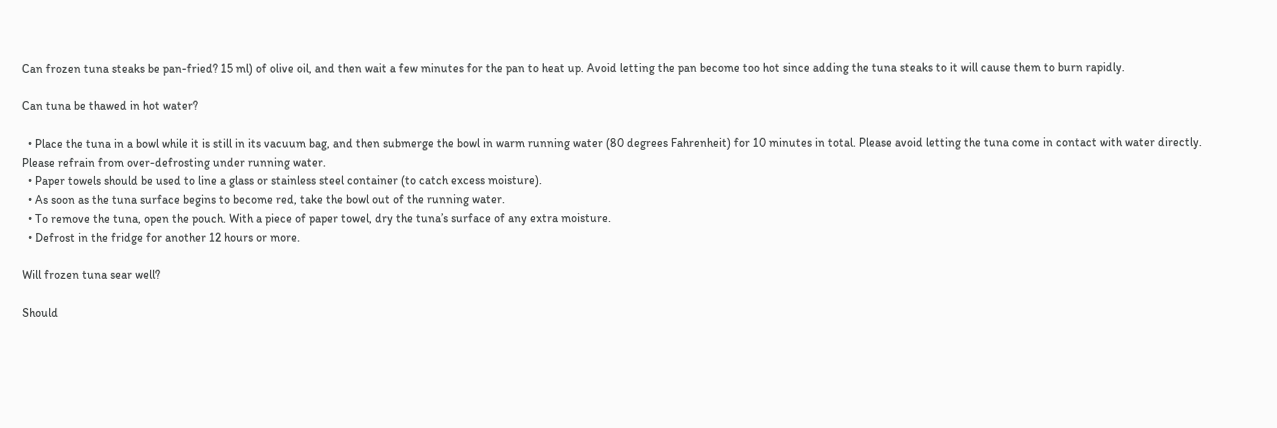Can frozen tuna steaks be pan-fried? 15 ml) of olive oil, and then wait a few minutes for the pan to heat up. Avoid letting the pan become too hot since adding the tuna steaks to it will cause them to burn rapidly.

Can tuna be thawed in hot water?

  • Place the tuna in a bowl while it is still in its vacuum bag, and then submerge the bowl in warm running water (80 degrees Fahrenheit) for 10 minutes in total. Please avoid letting the tuna come in contact with water directly. Please refrain from over-defrosting under running water.
  • Paper towels should be used to line a glass or stainless steel container (to catch excess moisture).
  • As soon as the tuna surface begins to become red, take the bowl out of the running water.
  • To remove the tuna, open the pouch. With a piece of paper towel, dry the tuna’s surface of any extra moisture.
  • Defrost in the fridge for another 12 hours or more.

Will frozen tuna sear well?

Should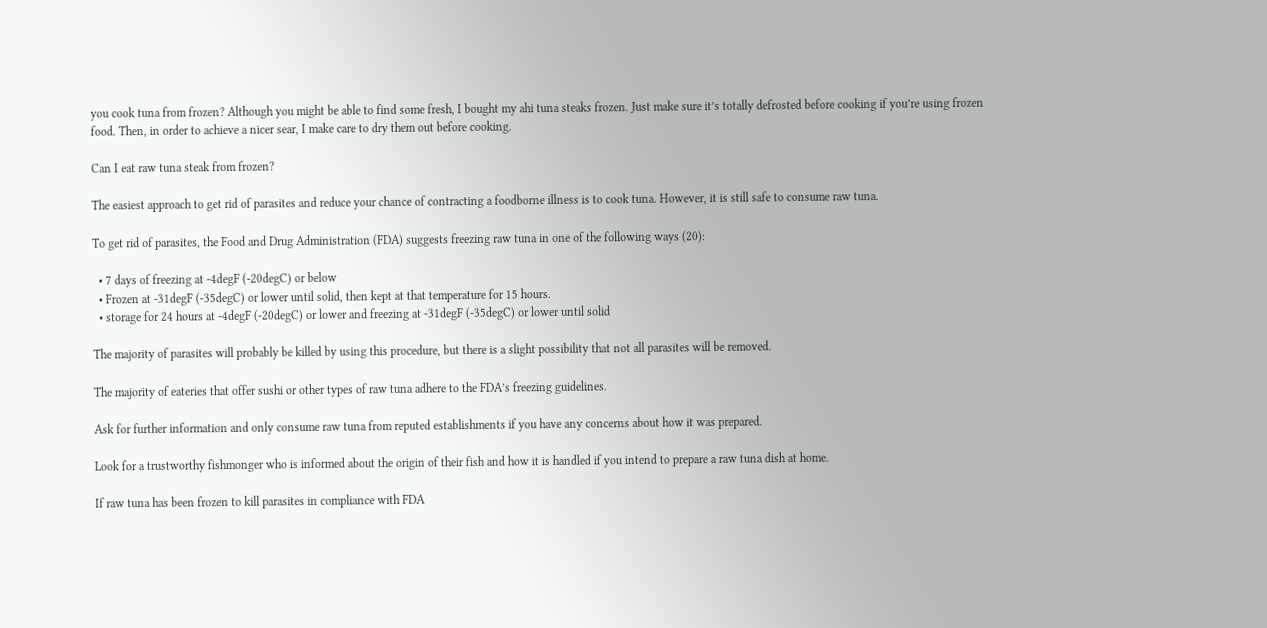you cook tuna from frozen? Although you might be able to find some fresh, I bought my ahi tuna steaks frozen. Just make sure it’s totally defrosted before cooking if you’re using frozen food. Then, in order to achieve a nicer sear, I make care to dry them out before cooking.

Can I eat raw tuna steak from frozen?

The easiest approach to get rid of parasites and reduce your chance of contracting a foodborne illness is to cook tuna. However, it is still safe to consume raw tuna.

To get rid of parasites, the Food and Drug Administration (FDA) suggests freezing raw tuna in one of the following ways (20):

  • 7 days of freezing at -4degF (-20degC) or below
  • Frozen at -31degF (-35degC) or lower until solid, then kept at that temperature for 15 hours.
  • storage for 24 hours at -4degF (-20degC) or lower and freezing at -31degF (-35degC) or lower until solid

The majority of parasites will probably be killed by using this procedure, but there is a slight possibility that not all parasites will be removed.

The majority of eateries that offer sushi or other types of raw tuna adhere to the FDA’s freezing guidelines.

Ask for further information and only consume raw tuna from reputed establishments if you have any concerns about how it was prepared.

Look for a trustworthy fishmonger who is informed about the origin of their fish and how it is handled if you intend to prepare a raw tuna dish at home.

If raw tuna has been frozen to kill parasites in compliance with FDA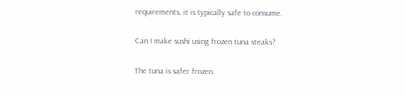requirements, it is typically safe to consume.

Can I make sushi using frozen tuna steaks?

The tuna is safer frozen.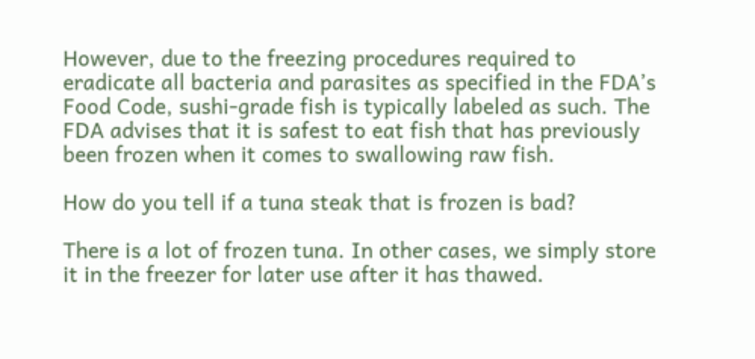However, due to the freezing procedures required to eradicate all bacteria and parasites as specified in the FDA’s Food Code, sushi-grade fish is typically labeled as such. The FDA advises that it is safest to eat fish that has previously been frozen when it comes to swallowing raw fish.

How do you tell if a tuna steak that is frozen is bad?

There is a lot of frozen tuna. In other cases, we simply store it in the freezer for later use after it has thawed.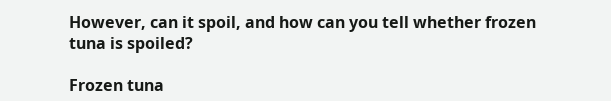However, can it spoil, and how can you tell whether frozen tuna is spoiled?

Frozen tuna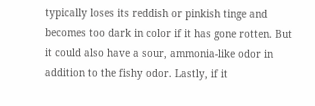typically loses its reddish or pinkish tinge and becomes too dark in color if it has gone rotten. But it could also have a sour, ammonia-like odor in addition to the fishy odor. Lastly, if it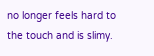no longer feels hard to the touch and is slimy.